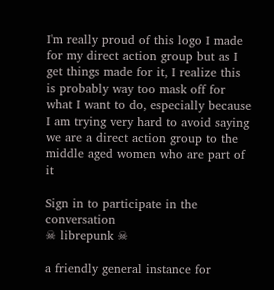I'm really proud of this logo I made for my direct action group but as I get things made for it, I realize this is probably way too mask off for what I want to do, especially because I am trying very hard to avoid saying we are a direct action group to the middle aged women who are part of it

Sign in to participate in the conversation
☠ librepunk ☠

a friendly general instance for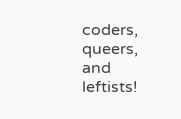coders, queers, and leftists!